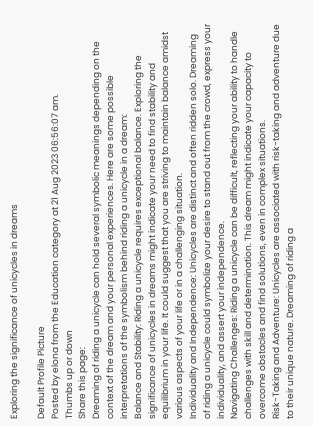Exploring the significance of unicycles in dreams

Default Profile Picture
Posted by elona from the Education category at 21 Aug 2023 06:56:07 am.
Thumbs up or down
Share this page:
Dreaming of riding a unicycle can hold several symbolic meanings depending on the context of the dream and your personal experiences. Here are some possible interpretations of the symbolism behind riding a unicycle in a dream:
Balance and Stability: Riding a unicycle requires exceptional balance. Exploring the significance of unicycles in dreams might indicate your need to find stability and equilibrium in your life. It could suggest that you are striving to maintain balance amidst various aspects of your life or in a challenging situation.
Individuality and Independence: Unicycles are distinct and often ridden solo. Dreaming of riding a unicycle could symbolize your desire to stand out from the crowd, express your individuality, and assert your independence.
Navigating Challenges: Riding a unicycle can be difficult, reflecting your ability to handle challenges with skill and determination. This dream might indicate your capacity to overcome obstacles and find solutions, even in complex situations.
Risk-Taking and Adventure: Unicycles are associated with risk-taking and adventure due to their unique nature. Dreaming of riding a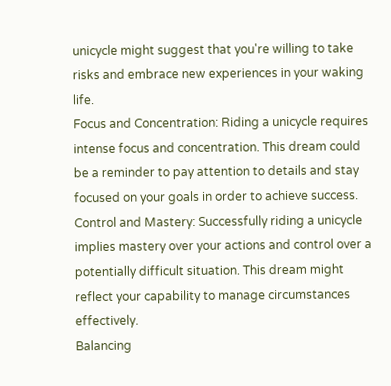unicycle might suggest that you're willing to take risks and embrace new experiences in your waking life.
Focus and Concentration: Riding a unicycle requires intense focus and concentration. This dream could be a reminder to pay attention to details and stay focused on your goals in order to achieve success.
Control and Mastery: Successfully riding a unicycle implies mastery over your actions and control over a potentially difficult situation. This dream might reflect your capability to manage circumstances effectively.
Balancing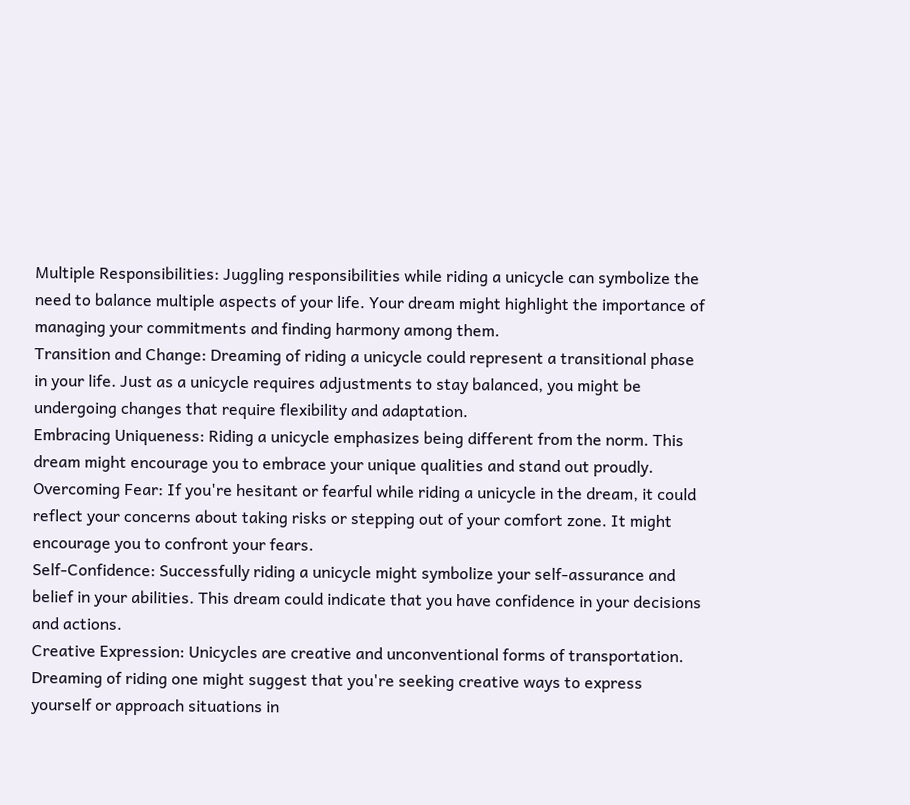Multiple Responsibilities: Juggling responsibilities while riding a unicycle can symbolize the need to balance multiple aspects of your life. Your dream might highlight the importance of managing your commitments and finding harmony among them.
Transition and Change: Dreaming of riding a unicycle could represent a transitional phase in your life. Just as a unicycle requires adjustments to stay balanced, you might be undergoing changes that require flexibility and adaptation.
Embracing Uniqueness: Riding a unicycle emphasizes being different from the norm. This dream might encourage you to embrace your unique qualities and stand out proudly.
Overcoming Fear: If you're hesitant or fearful while riding a unicycle in the dream, it could reflect your concerns about taking risks or stepping out of your comfort zone. It might encourage you to confront your fears.
Self-Confidence: Successfully riding a unicycle might symbolize your self-assurance and belief in your abilities. This dream could indicate that you have confidence in your decisions and actions.
Creative Expression: Unicycles are creative and unconventional forms of transportation. Dreaming of riding one might suggest that you're seeking creative ways to express yourself or approach situations in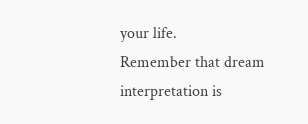your life.
Remember that dream interpretation is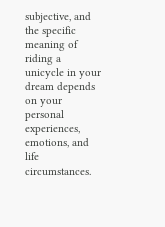subjective, and the specific meaning of riding a unicycle in your dream depends on your personal experiences, emotions, and life circumstances.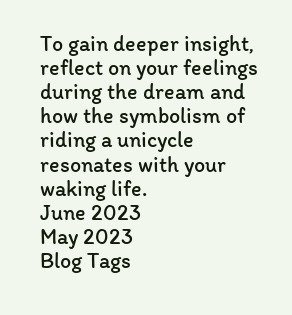To gain deeper insight, reflect on your feelings during the dream and how the symbolism of riding a unicycle resonates with your waking life.
June 2023
May 2023
Blog Tags